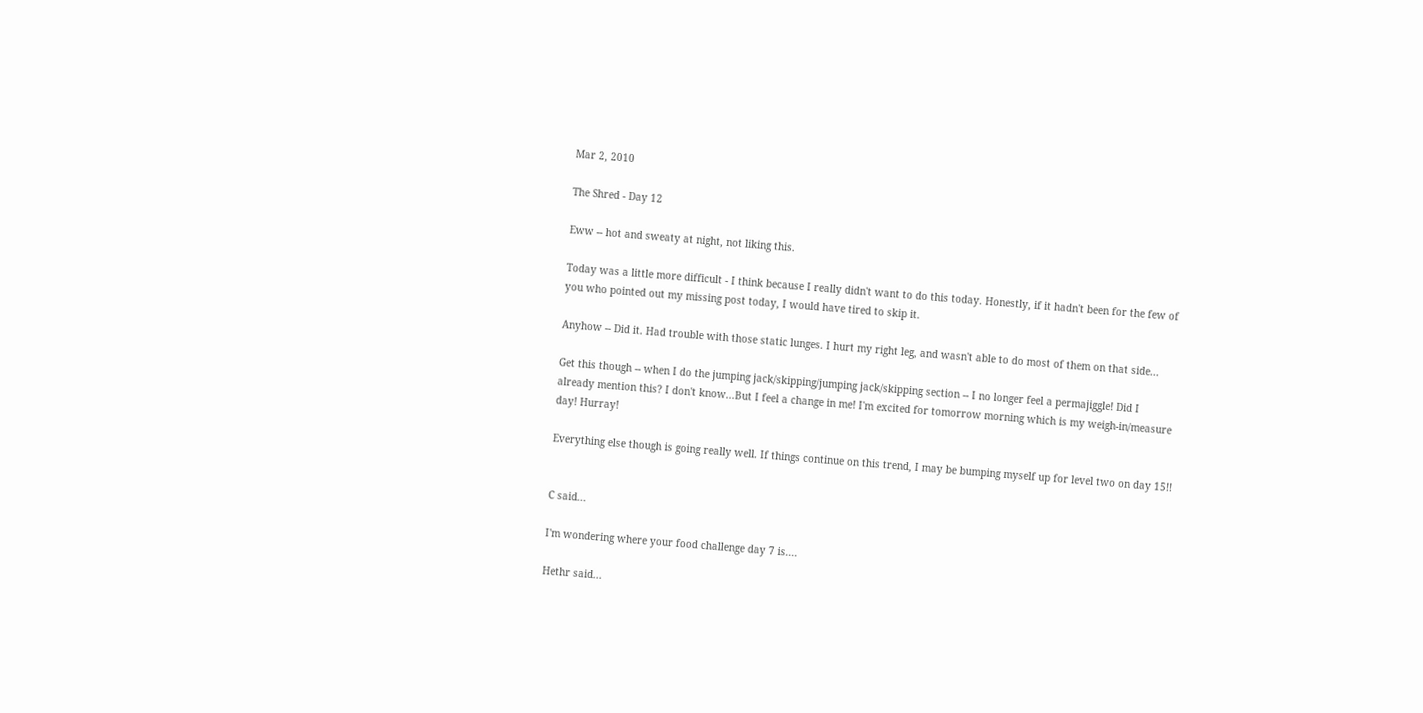Mar 2, 2010

The Shred - Day 12

Eww -- hot and sweaty at night, not liking this.

Today was a little more difficult - I think because I really didn't want to do this today. Honestly, if it hadn't been for the few of you who pointed out my missing post today, I would have tired to skip it.

Anyhow -- Did it. Had trouble with those static lunges. I hurt my right leg, and wasn't able to do most of them on that side...

Get this though -- when I do the jumping jack/skipping/jumping jack/skipping section -- I no longer feel a permajiggle! Did I already mention this? I don't know...But I feel a change in me! I'm excited for tomorrow morning which is my weigh-in/measure day! Hurray!

Everything else though is going really well. If things continue on this trend, I may be bumping myself up for level two on day 15!!


C said...

I'm wondering where your food challenge day 7 is....

Hethr said...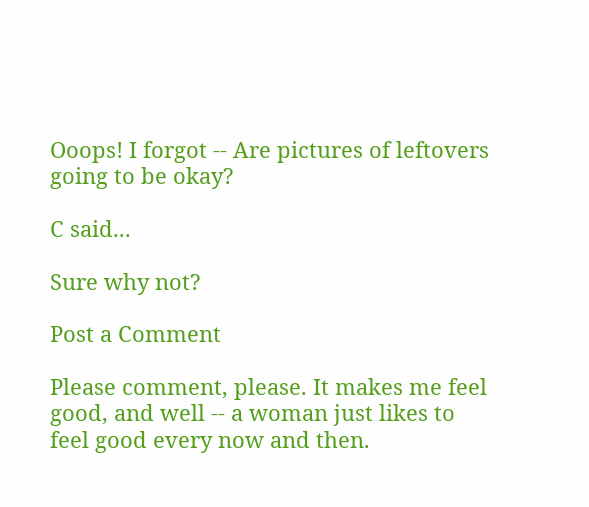Ooops! I forgot -- Are pictures of leftovers going to be okay?

C said...

Sure why not?

Post a Comment

Please comment, please. It makes me feel good, and well -- a woman just likes to feel good every now and then.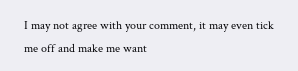I may not agree with your comment, it may even tick me off and make me want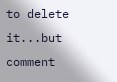to delete it...but comment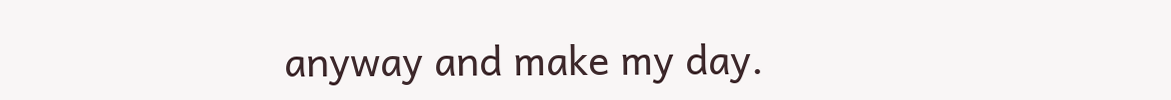anyway and make my day.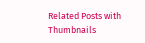Related Posts with Thumbnails